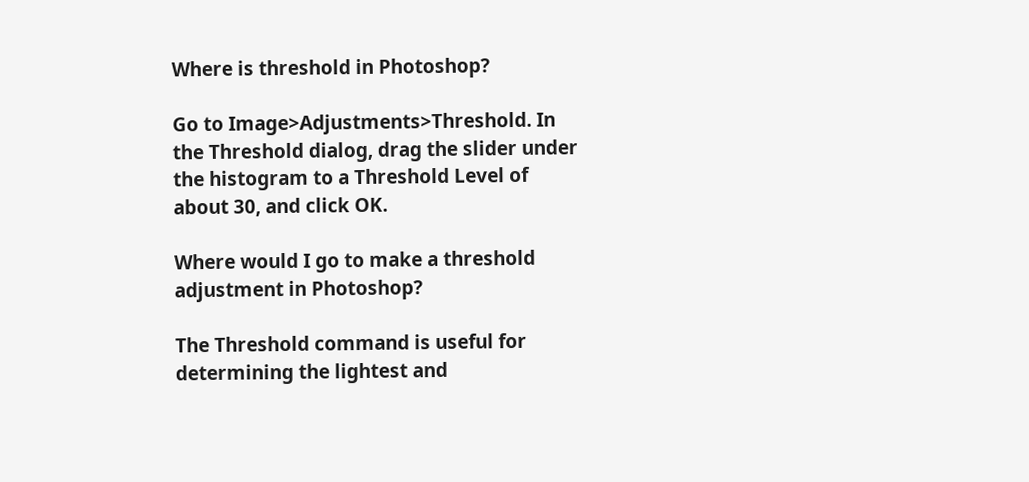Where is threshold in Photoshop?

Go to Image>Adjustments>Threshold. In the Threshold dialog, drag the slider under the histogram to a Threshold Level of about 30, and click OK.

Where would I go to make a threshold adjustment in Photoshop?

The Threshold command is useful for determining the lightest and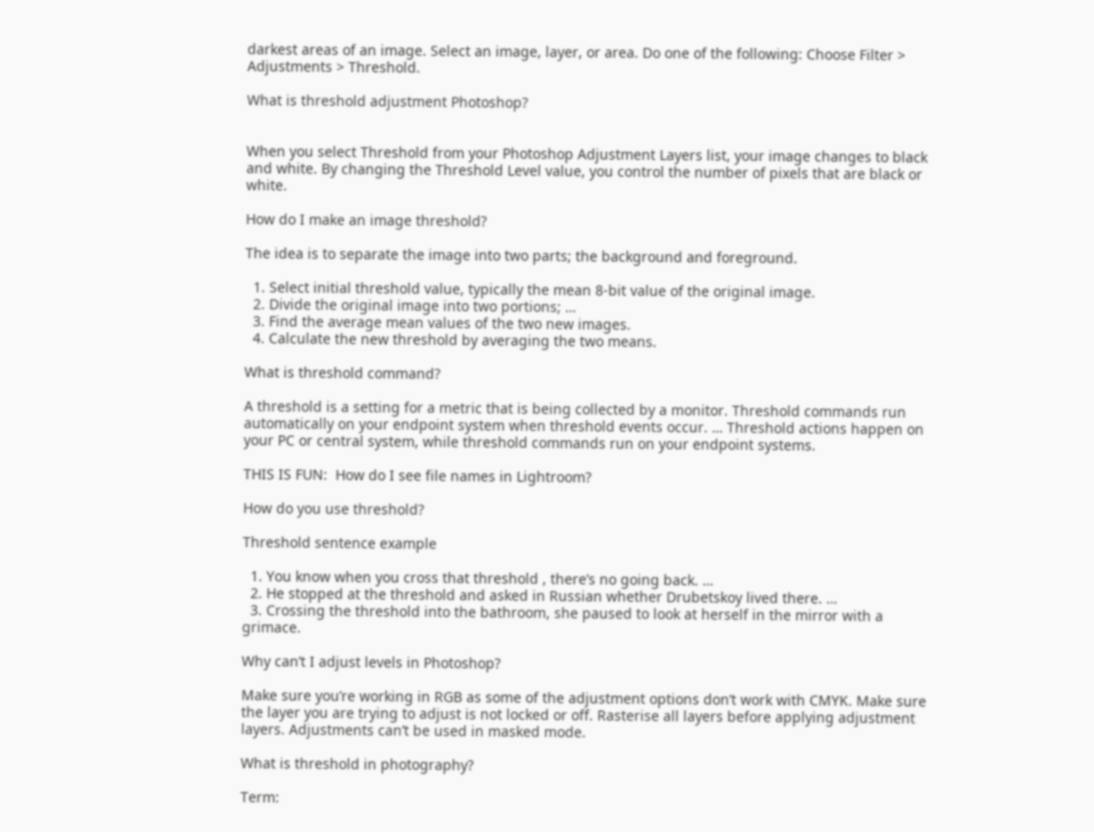darkest areas of an image. Select an image, layer, or area. Do one of the following: Choose Filter > Adjustments > Threshold.

What is threshold adjustment Photoshop?


When you select Threshold from your Photoshop Adjustment Layers list, your image changes to black and white. By changing the Threshold Level value, you control the number of pixels that are black or white.

How do I make an image threshold?

The idea is to separate the image into two parts; the background and foreground.

  1. Select initial threshold value, typically the mean 8-bit value of the original image.
  2. Divide the original image into two portions; …
  3. Find the average mean values of the two new images.
  4. Calculate the new threshold by averaging the two means.

What is threshold command?

A threshold is a setting for a metric that is being collected by a monitor. Threshold commands run automatically on your endpoint system when threshold events occur. … Threshold actions happen on your PC or central system, while threshold commands run on your endpoint systems.

THIS IS FUN:  How do I see file names in Lightroom?

How do you use threshold?

Threshold sentence example

  1. You know when you cross that threshold , there’s no going back. …
  2. He stopped at the threshold and asked in Russian whether Drubetskoy lived there. …
  3. Crossing the threshold into the bathroom, she paused to look at herself in the mirror with a grimace.

Why can’t I adjust levels in Photoshop?

Make sure you’re working in RGB as some of the adjustment options don’t work with CMYK. Make sure the layer you are trying to adjust is not locked or off. Rasterise all layers before applying adjustment layers. Adjustments can’t be used in masked mode.

What is threshold in photography?

Term: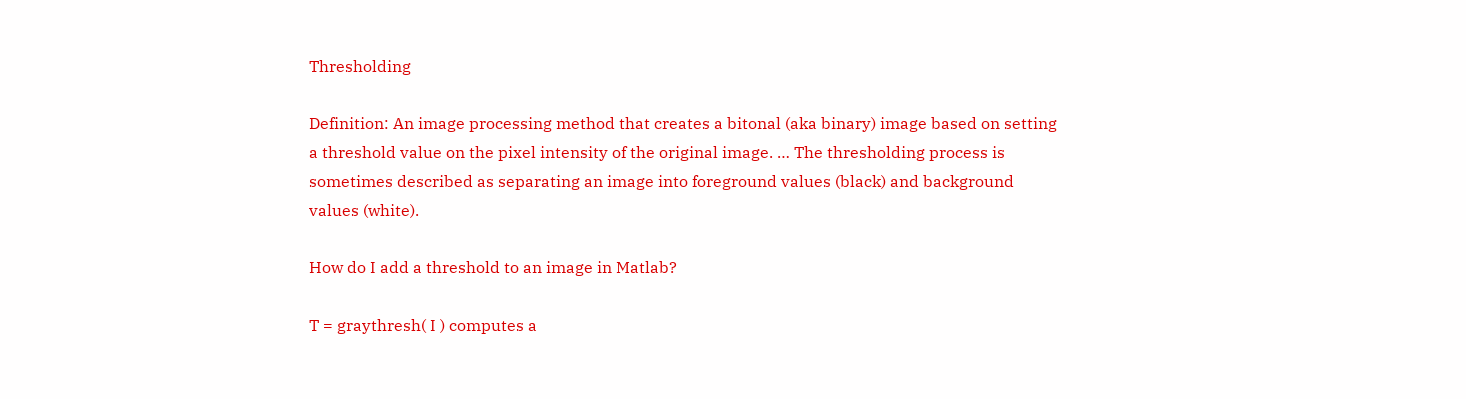Thresholding

Definition: An image processing method that creates a bitonal (aka binary) image based on setting a threshold value on the pixel intensity of the original image. … The thresholding process is sometimes described as separating an image into foreground values (black) and background values (white).

How do I add a threshold to an image in Matlab?

T = graythresh( I ) computes a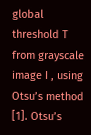global threshold T from grayscale image I , using Otsu’s method [1]. Otsu’s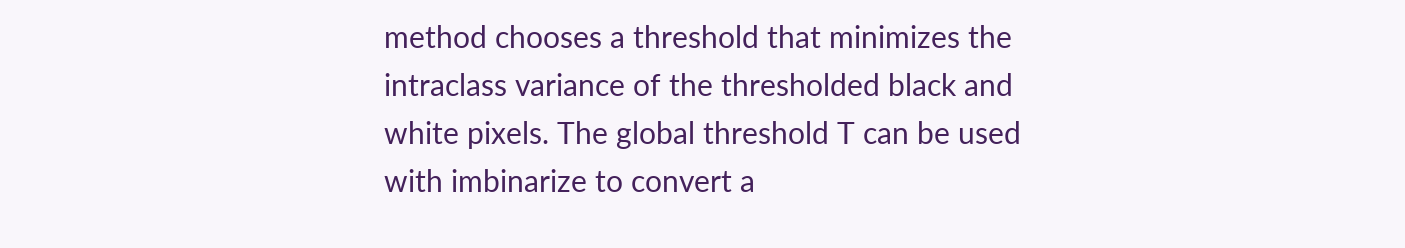method chooses a threshold that minimizes the intraclass variance of the thresholded black and white pixels. The global threshold T can be used with imbinarize to convert a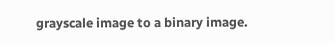grayscale image to a binary image.